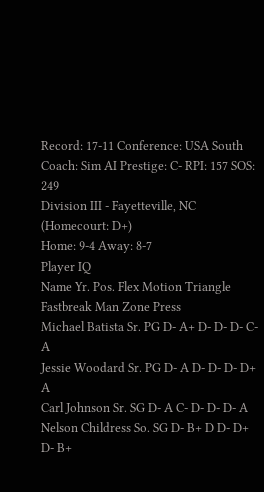Record: 17-11 Conference: USA South Coach: Sim AI Prestige: C- RPI: 157 SOS: 249
Division III - Fayetteville, NC (Homecourt: D+)
Home: 9-4 Away: 8-7
Player IQ
Name Yr. Pos. Flex Motion Triangle Fastbreak Man Zone Press
Michael Batista Sr. PG D- A+ D- D- D- C- A
Jessie Woodard Sr. PG D- A D- D- D- D+ A
Carl Johnson Sr. SG D- A C- D- D- D- A
Nelson Childress So. SG D- B+ D D- D+ D- B+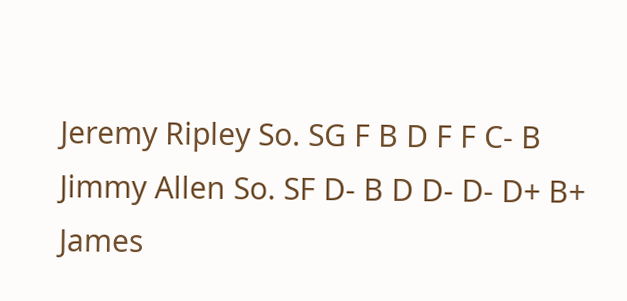Jeremy Ripley So. SG F B D F F C- B
Jimmy Allen So. SF D- B D D- D- D+ B+
James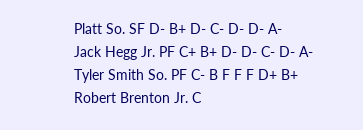Platt So. SF D- B+ D- C- D- D- A-
Jack Hegg Jr. PF C+ B+ D- D- C- D- A-
Tyler Smith So. PF C- B F F F D+ B+
Robert Brenton Jr. C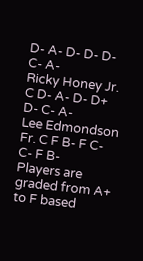D- A- D- D- D- C- A-
Ricky Honey Jr. C D- A- D- D+ D- C- A-
Lee Edmondson Fr. C F B- F C- C- F B-
Players are graded from A+ to F based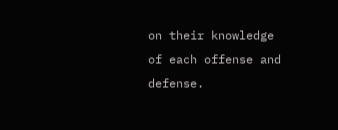on their knowledge of each offense and defense.